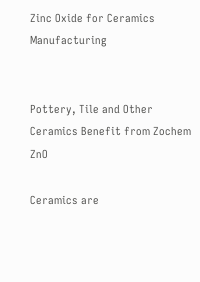Zinc Oxide for Ceramics Manufacturing


Pottery, Tile and Other Ceramics Benefit from Zochem ZnO

Ceramics are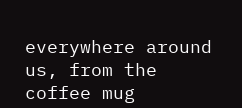everywhere around us, from the coffee mug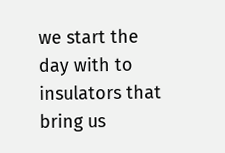we start the day with to insulators that bring us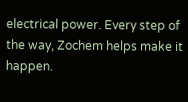electrical power. Every step of the way, Zochem helps make it happen.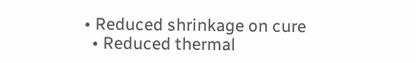• Reduced shrinkage on cure
  • Reduced thermal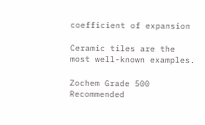coefficient of expansion

Ceramic tiles are the most well-known examples.

Zochem Grade 500 Recommended